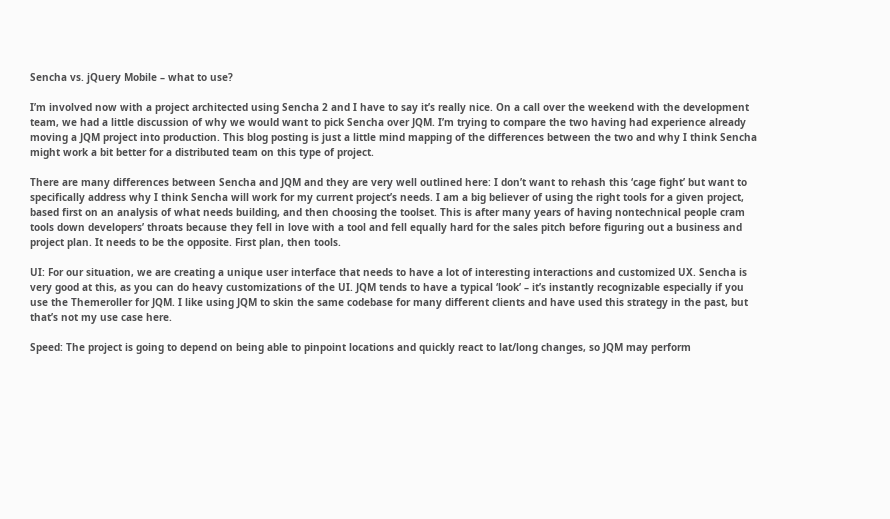Sencha vs. jQuery Mobile – what to use?

I’m involved now with a project architected using Sencha 2 and I have to say it’s really nice. On a call over the weekend with the development team, we had a little discussion of why we would want to pick Sencha over JQM. I’m trying to compare the two having had experience already moving a JQM project into production. This blog posting is just a little mind mapping of the differences between the two and why I think Sencha might work a bit better for a distributed team on this type of project.

There are many differences between Sencha and JQM and they are very well outlined here: I don’t want to rehash this ‘cage fight’ but want to specifically address why I think Sencha will work for my current project’s needs. I am a big believer of using the right tools for a given project, based first on an analysis of what needs building, and then choosing the toolset. This is after many years of having nontechnical people cram tools down developers’ throats because they fell in love with a tool and fell equally hard for the sales pitch before figuring out a business and project plan. It needs to be the opposite. First plan, then tools.

UI: For our situation, we are creating a unique user interface that needs to have a lot of interesting interactions and customized UX. Sencha is very good at this, as you can do heavy customizations of the UI. JQM tends to have a typical ‘look’ – it’s instantly recognizable especially if you use the Themeroller for JQM. I like using JQM to skin the same codebase for many different clients and have used this strategy in the past, but that’s not my use case here.

Speed: The project is going to depend on being able to pinpoint locations and quickly react to lat/long changes, so JQM may perform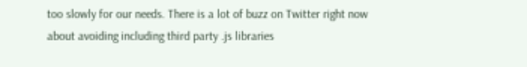too slowly for our needs. There is a lot of buzz on Twitter right now about avoiding including third party .js libraries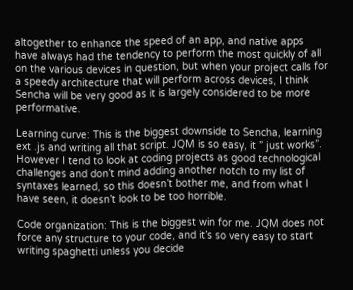altogether to enhance the speed of an app, and native apps have always had the tendency to perform the most quickly of all on the various devices in question, but when your project calls for a speedy architecture that will perform across devices, I think Sencha will be very good as it is largely considered to be more performative.

Learning curve: This is the biggest downside to Sencha, learning ext .js and writing all that script. JQM is so easy, it ” just works”. However I tend to look at coding projects as good technological challenges and don’t mind adding another notch to my list of syntaxes learned, so this doesn’t bother me, and from what I have seen, it doesn’t look to be too horrible.

Code organization: This is the biggest win for me. JQM does not force any structure to your code, and it’s so very easy to start writing spaghetti unless you decide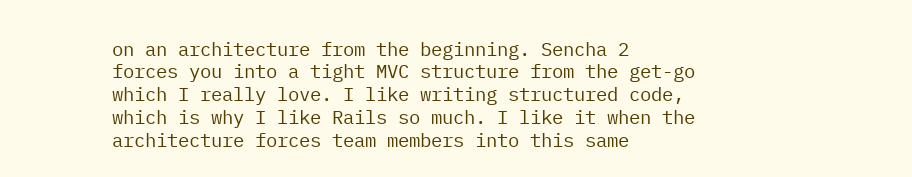on an architecture from the beginning. Sencha 2 forces you into a tight MVC structure from the get-go which I really love. I like writing structured code, which is why I like Rails so much. I like it when the architecture forces team members into this same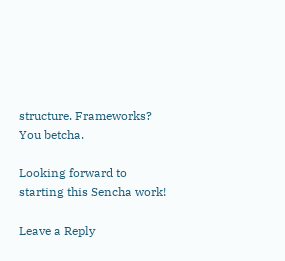structure. Frameworks? You betcha.

Looking forward to starting this Sencha work!

Leave a Reply